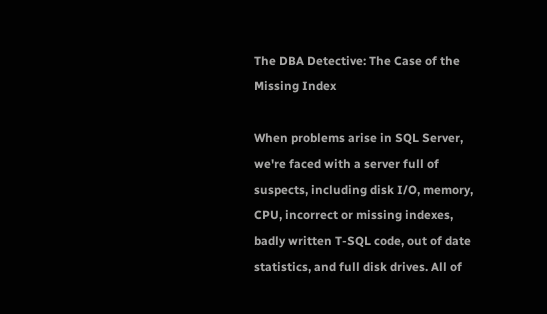The DBA Detective: The Case of the Missing Index

When problems arise in SQL Server, we're faced with a server full of suspects, including disk I/O, memory, CPU, incorrect or missing indexes, badly written T-SQL code, out of date statistics, and full disk drives. All of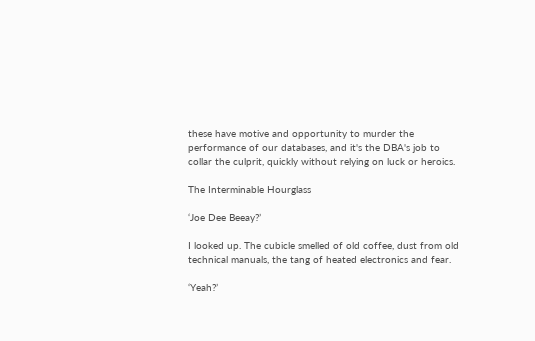these have motive and opportunity to murder the performance of our databases, and it's the DBA's job to collar the culprit, quickly without relying on luck or heroics.

The Interminable Hourglass

‘Joe Dee Beeay?’

I looked up. The cubicle smelled of old coffee, dust from old technical manuals, the tang of heated electronics and fear.

‘Yeah?’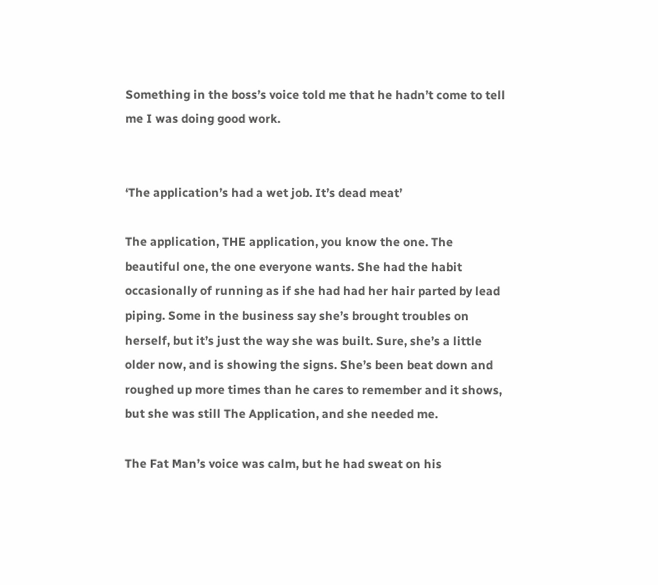Something in the boss’s voice told me that he hadn’t come to tell me I was doing good work.


‘The application’s had a wet job. It’s dead meat’

The application, THE application, you know the one. The beautiful one, the one everyone wants. She had the habit occasionally of running as if she had had her hair parted by lead piping. Some in the business say she’s brought troubles on herself, but it’s just the way she was built. Sure, she’s a little older now, and is showing the signs. She’s been beat down and roughed up more times than he cares to remember and it shows, but she was still The Application, and she needed me.

The Fat Man’s voice was calm, but he had sweat on his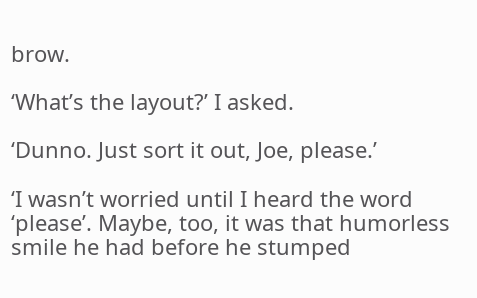brow.

‘What’s the layout?’ I asked.

‘Dunno. Just sort it out, Joe, please.’

‘I wasn’t worried until I heard the word ‘please’. Maybe, too, it was that humorless smile he had before he stumped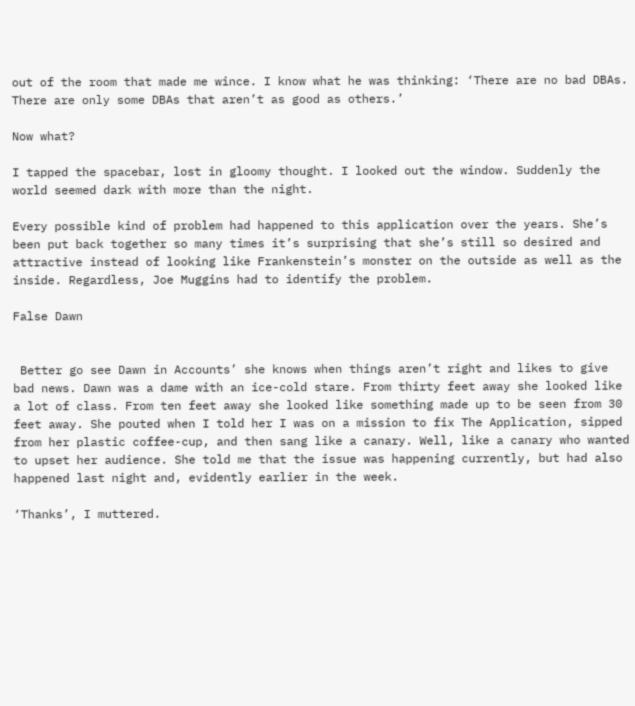out of the room that made me wince. I know what he was thinking: ‘There are no bad DBAs. There are only some DBAs that aren’t as good as others.’

Now what?

I tapped the spacebar, lost in gloomy thought. I looked out the window. Suddenly the world seemed dark with more than the night.

Every possible kind of problem had happened to this application over the years. She’s been put back together so many times it’s surprising that she’s still so desired and attractive instead of looking like Frankenstein’s monster on the outside as well as the inside. Regardless, Joe Muggins had to identify the problem.

False Dawn


 Better go see Dawn in Accounts’ she knows when things aren’t right and likes to give bad news. Dawn was a dame with an ice-cold stare. From thirty feet away she looked like a lot of class. From ten feet away she looked like something made up to be seen from 30 feet away. She pouted when I told her I was on a mission to fix The Application, sipped from her plastic coffee-cup, and then sang like a canary. Well, like a canary who wanted to upset her audience. She told me that the issue was happening currently, but had also happened last night and, evidently earlier in the week.

‘Thanks’, I muttered.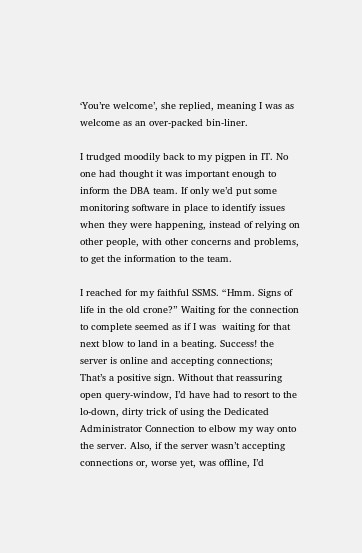‘You’re welcome’, she replied, meaning I was as welcome as an over-packed bin-liner.

I trudged moodily back to my pigpen in IT. No one had thought it was important enough to inform the DBA team. If only we’d put some monitoring software in place to identify issues when they were happening, instead of relying on other people, with other concerns and problems, to get the information to the team.

I reached for my faithful SSMS. “Hmm. Signs of life in the old crone?” Waiting for the connection to complete seemed as if I was  waiting for that next blow to land in a beating. Success! the server is online and accepting connections; That’s a positive sign. Without that reassuring open query-window, I’d have had to resort to the lo-down, dirty trick of using the Dedicated Administrator Connection to elbow my way onto the server. Also, if the server wasn’t accepting connections or, worse yet, was offline, I’d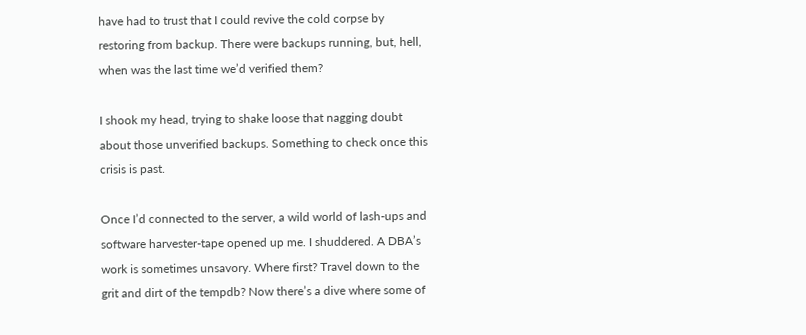have had to trust that I could revive the cold corpse by restoring from backup. There were backups running, but, hell, when was the last time we’d verified them?

I shook my head, trying to shake loose that nagging doubt about those unverified backups. Something to check once this crisis is past.

Once I’d connected to the server, a wild world of lash-ups and software harvester-tape opened up me. I shuddered. A DBA’s work is sometimes unsavory. Where first? Travel down to the grit and dirt of the tempdb? Now there’s a dive where some of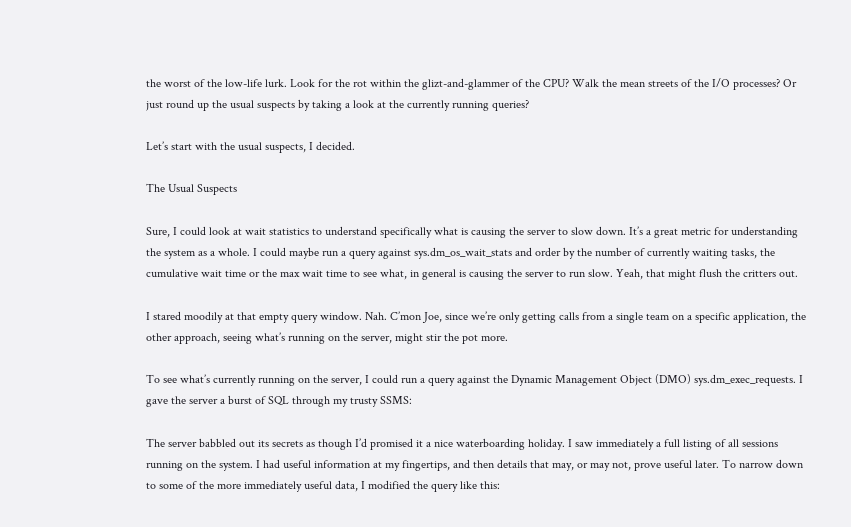the worst of the low-life lurk. Look for the rot within the glizt-and-glammer of the CPU? Walk the mean streets of the I/O processes? Or just round up the usual suspects by taking a look at the currently running queries?

Let’s start with the usual suspects, I decided.

The Usual Suspects

Sure, I could look at wait statistics to understand specifically what is causing the server to slow down. It’s a great metric for understanding the system as a whole. I could maybe run a query against sys.dm_os_wait_stats and order by the number of currently waiting tasks, the cumulative wait time or the max wait time to see what, in general is causing the server to run slow. Yeah, that might flush the critters out.

I stared moodily at that empty query window. Nah. C’mon Joe, since we’re only getting calls from a single team on a specific application, the other approach, seeing what’s running on the server, might stir the pot more.

To see what’s currently running on the server, I could run a query against the Dynamic Management Object (DMO) sys.dm_exec_requests. I gave the server a burst of SQL through my trusty SSMS:

The server babbled out its secrets as though I’d promised it a nice waterboarding holiday. I saw immediately a full listing of all sessions running on the system. I had useful information at my fingertips, and then details that may, or may not, prove useful later. To narrow down to some of the more immediately useful data, I modified the query like this: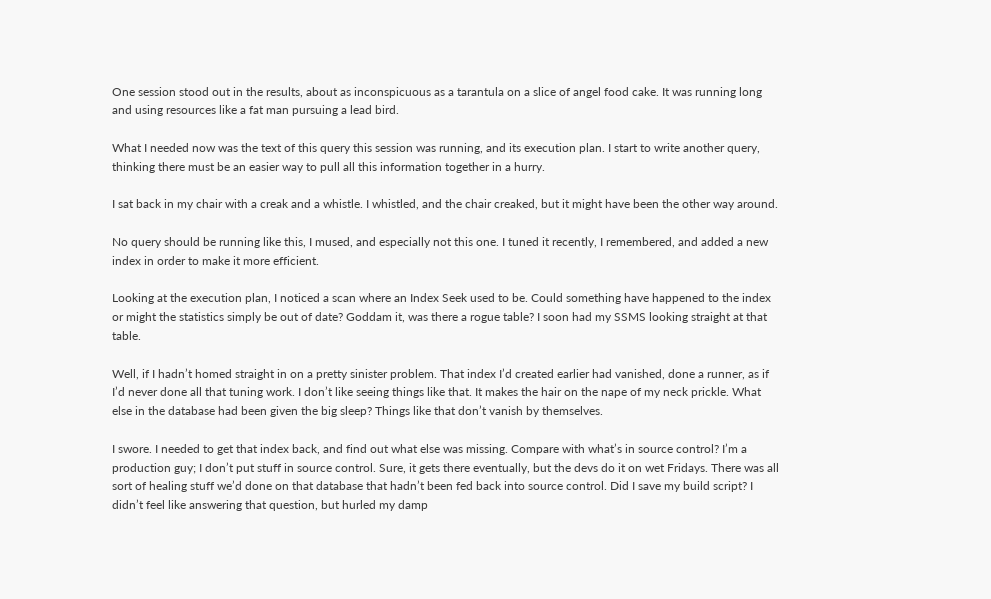One session stood out in the results, about as inconspicuous as a tarantula on a slice of angel food cake. It was running long and using resources like a fat man pursuing a lead bird.

What I needed now was the text of this query this session was running, and its execution plan. I start to write another query, thinking there must be an easier way to pull all this information together in a hurry.

I sat back in my chair with a creak and a whistle. I whistled, and the chair creaked, but it might have been the other way around.

No query should be running like this, I mused, and especially not this one. I tuned it recently, I remembered, and added a new index in order to make it more efficient.

Looking at the execution plan, I noticed a scan where an Index Seek used to be. Could something have happened to the index or might the statistics simply be out of date? Goddam it, was there a rogue table? I soon had my SSMS looking straight at that table.

Well, if I hadn’t homed straight in on a pretty sinister problem. That index I’d created earlier had vanished, done a runner, as if I’d never done all that tuning work. I don’t like seeing things like that. It makes the hair on the nape of my neck prickle. What else in the database had been given the big sleep? Things like that don’t vanish by themselves.

I swore. I needed to get that index back, and find out what else was missing. Compare with what’s in source control? I’m a production guy; I don’t put stuff in source control. Sure, it gets there eventually, but the devs do it on wet Fridays. There was all sort of healing stuff we’d done on that database that hadn’t been fed back into source control. Did I save my build script? I didn’t feel like answering that question, but hurled my damp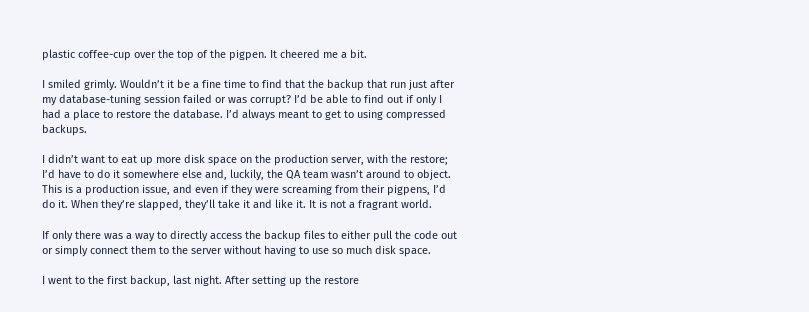plastic coffee-cup over the top of the pigpen. It cheered me a bit.

I smiled grimly. Wouldn’t it be a fine time to find that the backup that run just after my database-tuning session failed or was corrupt? I’d be able to find out if only I had a place to restore the database. I’d always meant to get to using compressed backups.

I didn’t want to eat up more disk space on the production server, with the restore; I’d have to do it somewhere else and, luckily, the QA team wasn’t around to object. This is a production issue, and even if they were screaming from their pigpens, I’d do it. When they’re slapped, they’ll take it and like it. It is not a fragrant world.

If only there was a way to directly access the backup files to either pull the code out or simply connect them to the server without having to use so much disk space.

I went to the first backup, last night. After setting up the restore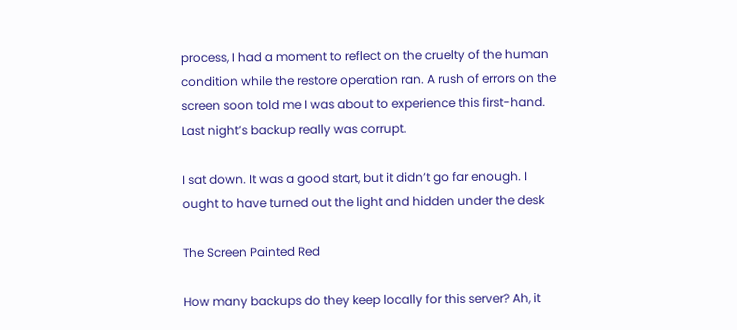process, I had a moment to reflect on the cruelty of the human condition while the restore operation ran. A rush of errors on the screen soon told me I was about to experience this first-hand. Last night’s backup really was corrupt.

I sat down. It was a good start, but it didn’t go far enough. I ought to have turned out the light and hidden under the desk

The Screen Painted Red

How many backups do they keep locally for this server? Ah, it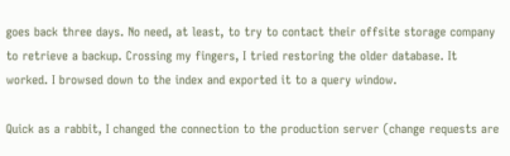goes back three days. No need, at least, to try to contact their offsite storage company to retrieve a backup. Crossing my fingers, I tried restoring the older database. It worked. I browsed down to the index and exported it to a query window.

Quick as a rabbit, I changed the connection to the production server (change requests are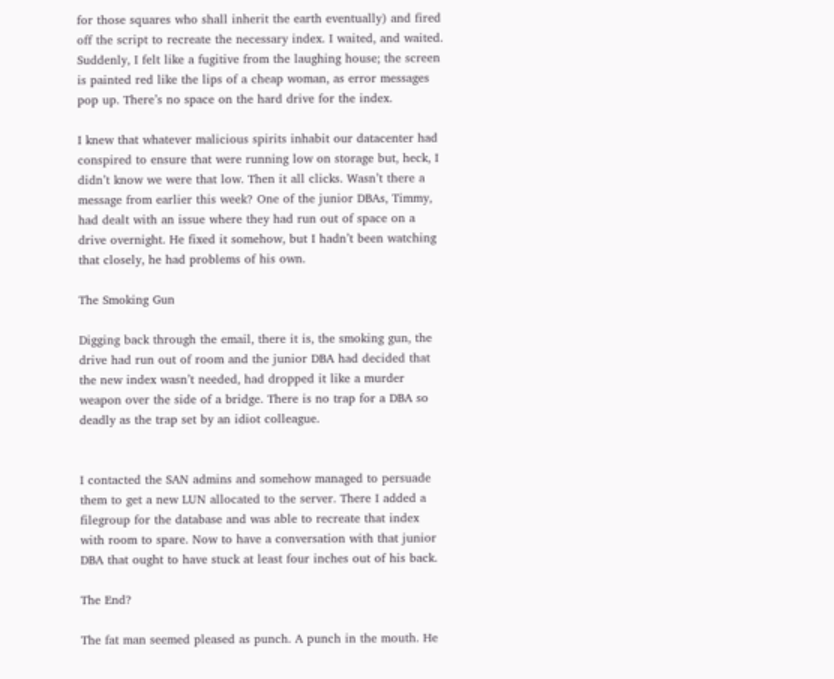for those squares who shall inherit the earth eventually) and fired off the script to recreate the necessary index. I waited, and waited. Suddenly, I felt like a fugitive from the laughing house; the screen is painted red like the lips of a cheap woman, as error messages pop up. There’s no space on the hard drive for the index.

I knew that whatever malicious spirits inhabit our datacenter had conspired to ensure that were running low on storage but, heck, I didn’t know we were that low. Then it all clicks. Wasn’t there a message from earlier this week? One of the junior DBAs, Timmy, had dealt with an issue where they had run out of space on a drive overnight. He fixed it somehow, but I hadn’t been watching that closely, he had problems of his own.

The Smoking Gun

Digging back through the email, there it is, the smoking gun, the drive had run out of room and the junior DBA had decided that the new index wasn’t needed, had dropped it like a murder weapon over the side of a bridge. There is no trap for a DBA so deadly as the trap set by an idiot colleague.


I contacted the SAN admins and somehow managed to persuade them to get a new LUN allocated to the server. There I added a filegroup for the database and was able to recreate that index with room to spare. Now to have a conversation with that junior DBA that ought to have stuck at least four inches out of his back.

The End?

The fat man seemed pleased as punch. A punch in the mouth. He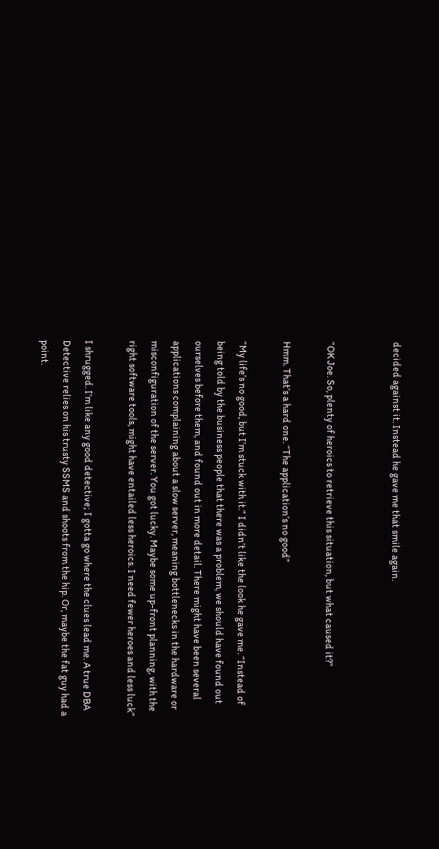decided against it. Instead he gave me that smile again.


“OK Joe. So, plenty of heroics to retrieve this situation, but what caused it?”

Hmm. That’s a hard one. “The application’s no good”

“My life’s no good, but I’m stuck with it.” I didn’t like the look he gave me. “Instead of being told by the business people that there was a problem, we should have found out ourselves before them, and found out in more detail. There might have been several applications complaining about a slow server, meaning bottlenecks in the hardware or misconfiguration of the server. You got lucky. Maybe some up-front planning, with the right software tools, might have entailed less heroics. I need fewer heroes and less luck”

I shrugged. I’m like any good detective; I gotta go where the clues lead me. A true DBA Detective relies on his trusty SSMS and shoots from the hip. Or, maybe the fat guy had a point.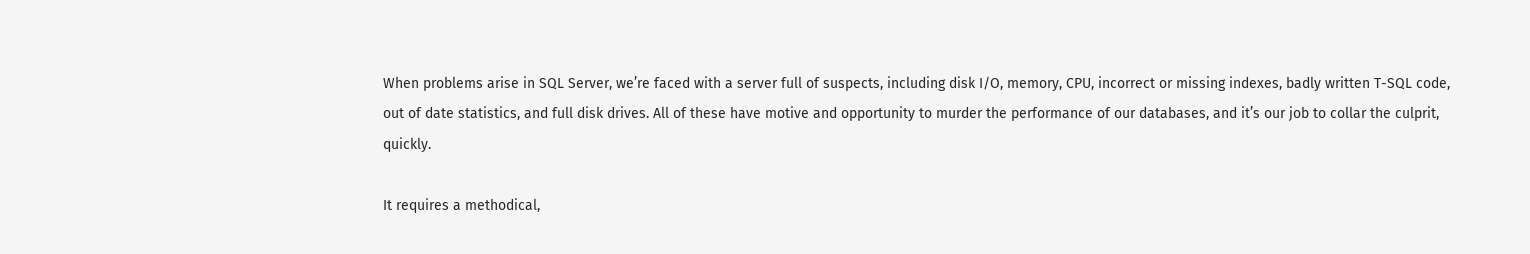When problems arise in SQL Server, we’re faced with a server full of suspects, including disk I/O, memory, CPU, incorrect or missing indexes, badly written T-SQL code, out of date statistics, and full disk drives. All of these have motive and opportunity to murder the performance of our databases, and it’s our job to collar the culprit, quickly.

It requires a methodical,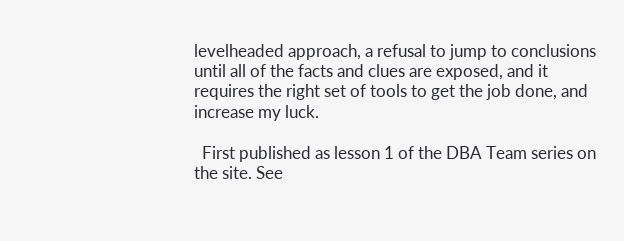levelheaded approach, a refusal to jump to conclusions until all of the facts and clues are exposed, and it requires the right set of tools to get the job done, and  increase my luck.

  First published as lesson 1 of the DBA Team series on the site. See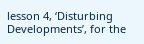lesson 4, ‘Disturbing Developments’, for the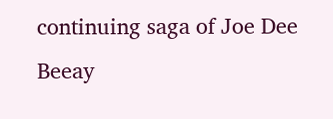continuing saga of Joe Dee Beeay